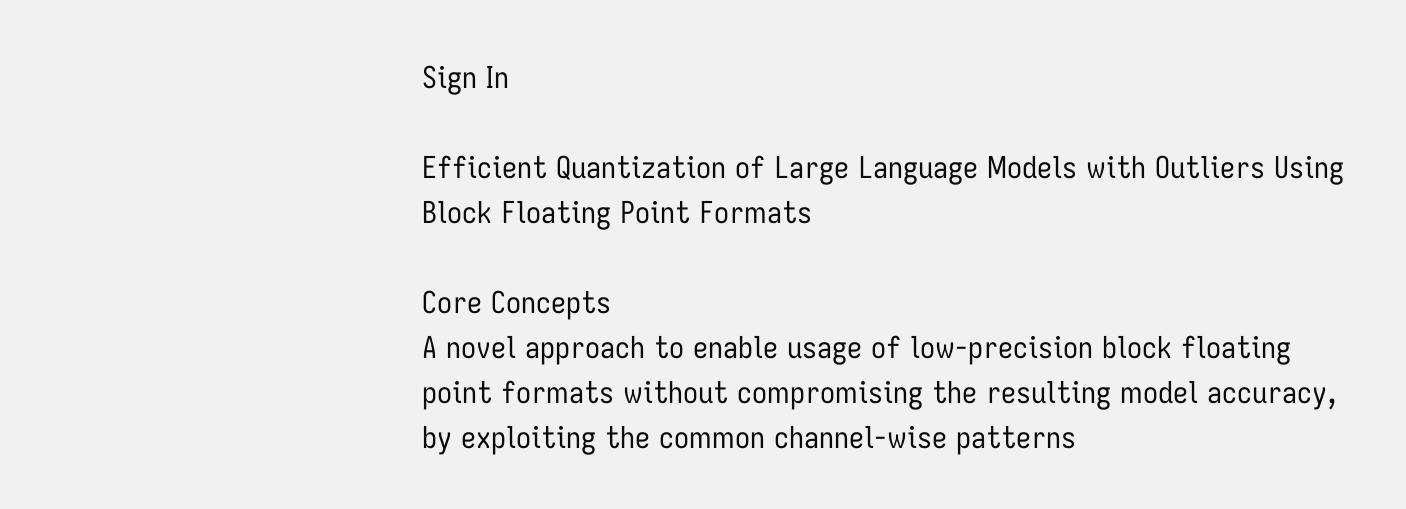Sign In

Efficient Quantization of Large Language Models with Outliers Using Block Floating Point Formats

Core Concepts
A novel approach to enable usage of low-precision block floating point formats without compromising the resulting model accuracy, by exploiting the common channel-wise patterns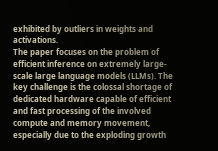exhibited by outliers in weights and activations.
The paper focuses on the problem of efficient inference on extremely large-scale large language models (LLMs). The key challenge is the colossal shortage of dedicated hardware capable of efficient and fast processing of the involved compute and memory movement, especially due to the exploding growth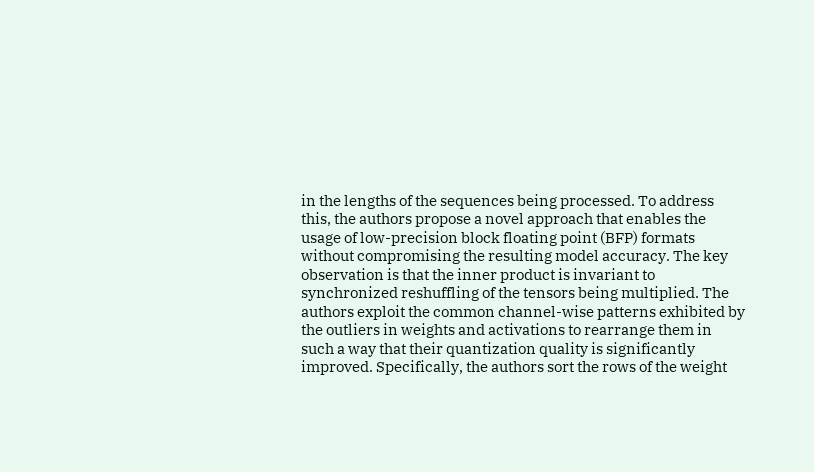in the lengths of the sequences being processed. To address this, the authors propose a novel approach that enables the usage of low-precision block floating point (BFP) formats without compromising the resulting model accuracy. The key observation is that the inner product is invariant to synchronized reshuffling of the tensors being multiplied. The authors exploit the common channel-wise patterns exhibited by the outliers in weights and activations to rearrange them in such a way that their quantization quality is significantly improved. Specifically, the authors sort the rows of the weight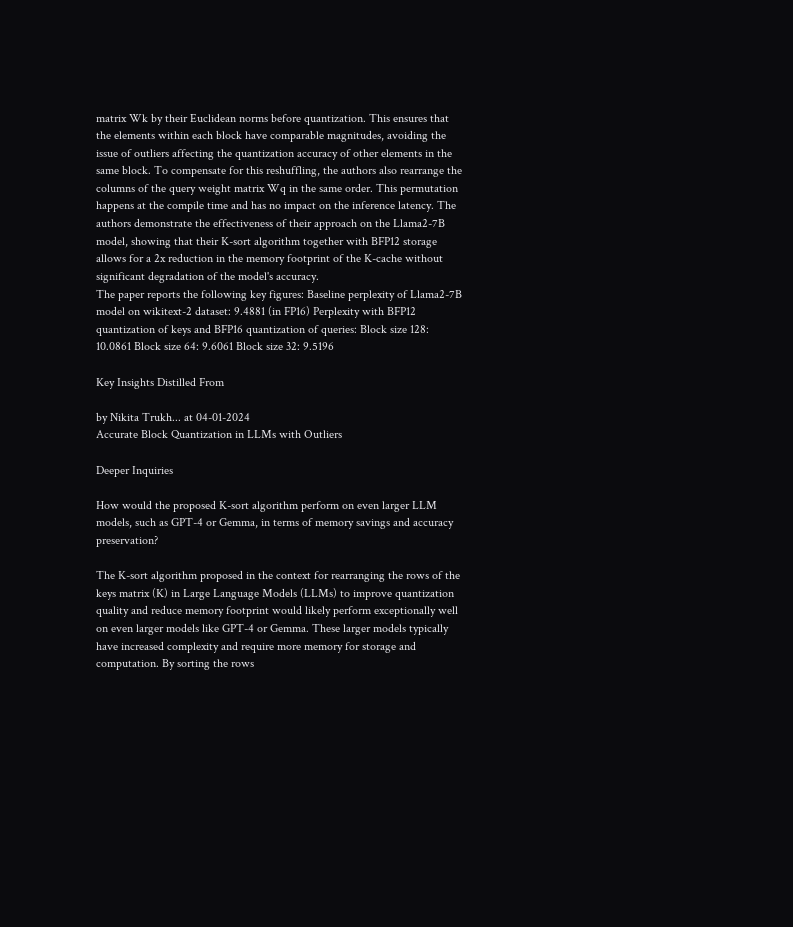matrix Wk by their Euclidean norms before quantization. This ensures that the elements within each block have comparable magnitudes, avoiding the issue of outliers affecting the quantization accuracy of other elements in the same block. To compensate for this reshuffling, the authors also rearrange the columns of the query weight matrix Wq in the same order. This permutation happens at the compile time and has no impact on the inference latency. The authors demonstrate the effectiveness of their approach on the Llama2-7B model, showing that their K-sort algorithm together with BFP12 storage allows for a 2x reduction in the memory footprint of the K-cache without significant degradation of the model's accuracy.
The paper reports the following key figures: Baseline perplexity of Llama2-7B model on wikitext-2 dataset: 9.4881 (in FP16) Perplexity with BFP12 quantization of keys and BFP16 quantization of queries: Block size 128: 10.0861 Block size 64: 9.6061 Block size 32: 9.5196

Key Insights Distilled From

by Nikita Trukh... at 04-01-2024
Accurate Block Quantization in LLMs with Outliers

Deeper Inquiries

How would the proposed K-sort algorithm perform on even larger LLM models, such as GPT-4 or Gemma, in terms of memory savings and accuracy preservation?

The K-sort algorithm proposed in the context for rearranging the rows of the keys matrix (K) in Large Language Models (LLMs) to improve quantization quality and reduce memory footprint would likely perform exceptionally well on even larger models like GPT-4 or Gemma. These larger models typically have increased complexity and require more memory for storage and computation. By sorting the rows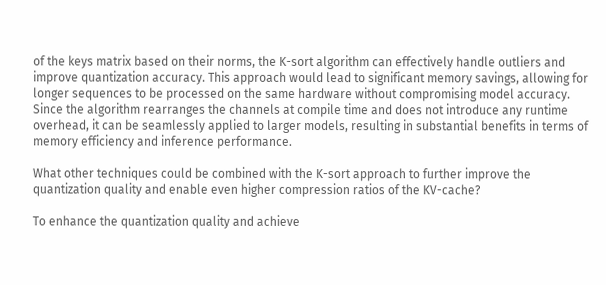of the keys matrix based on their norms, the K-sort algorithm can effectively handle outliers and improve quantization accuracy. This approach would lead to significant memory savings, allowing for longer sequences to be processed on the same hardware without compromising model accuracy. Since the algorithm rearranges the channels at compile time and does not introduce any runtime overhead, it can be seamlessly applied to larger models, resulting in substantial benefits in terms of memory efficiency and inference performance.

What other techniques could be combined with the K-sort approach to further improve the quantization quality and enable even higher compression ratios of the KV-cache?

To enhance the quantization quality and achieve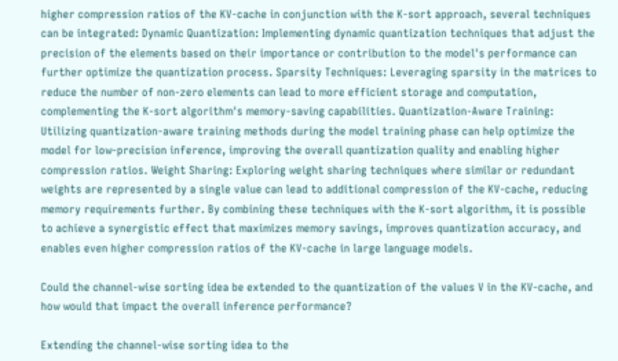higher compression ratios of the KV-cache in conjunction with the K-sort approach, several techniques can be integrated: Dynamic Quantization: Implementing dynamic quantization techniques that adjust the precision of the elements based on their importance or contribution to the model's performance can further optimize the quantization process. Sparsity Techniques: Leveraging sparsity in the matrices to reduce the number of non-zero elements can lead to more efficient storage and computation, complementing the K-sort algorithm's memory-saving capabilities. Quantization-Aware Training: Utilizing quantization-aware training methods during the model training phase can help optimize the model for low-precision inference, improving the overall quantization quality and enabling higher compression ratios. Weight Sharing: Exploring weight sharing techniques where similar or redundant weights are represented by a single value can lead to additional compression of the KV-cache, reducing memory requirements further. By combining these techniques with the K-sort algorithm, it is possible to achieve a synergistic effect that maximizes memory savings, improves quantization accuracy, and enables even higher compression ratios of the KV-cache in large language models.

Could the channel-wise sorting idea be extended to the quantization of the values V in the KV-cache, and how would that impact the overall inference performance?

Extending the channel-wise sorting idea to the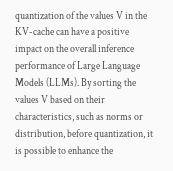quantization of the values V in the KV-cache can have a positive impact on the overall inference performance of Large Language Models (LLMs). By sorting the values V based on their characteristics, such as norms or distribution, before quantization, it is possible to enhance the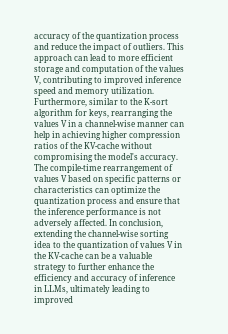accuracy of the quantization process and reduce the impact of outliers. This approach can lead to more efficient storage and computation of the values V, contributing to improved inference speed and memory utilization. Furthermore, similar to the K-sort algorithm for keys, rearranging the values V in a channel-wise manner can help in achieving higher compression ratios of the KV-cache without compromising the model's accuracy. The compile-time rearrangement of values V based on specific patterns or characteristics can optimize the quantization process and ensure that the inference performance is not adversely affected. In conclusion, extending the channel-wise sorting idea to the quantization of values V in the KV-cache can be a valuable strategy to further enhance the efficiency and accuracy of inference in LLMs, ultimately leading to improved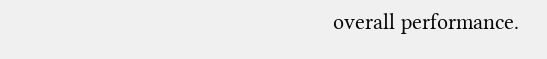overall performance.